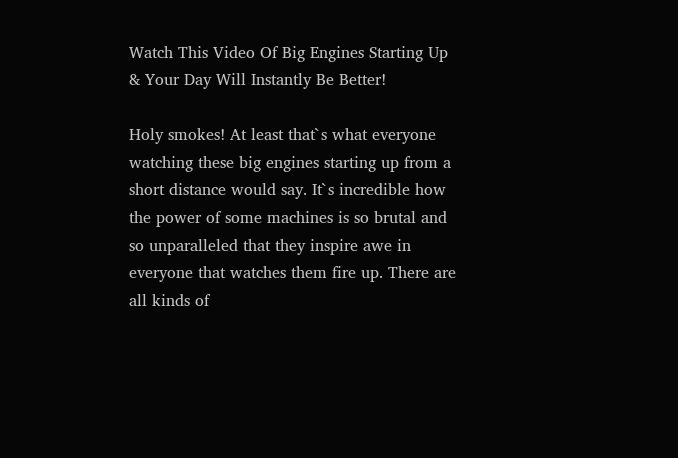Watch This Video Of Big Engines Starting Up & Your Day Will Instantly Be Better!

Holy smokes! At least that`s what everyone watching these big engines starting up from a short distance would say. It`s incredible how the power of some machines is so brutal and so unparalleled that they inspire awe in everyone that watches them fire up. There are all kinds of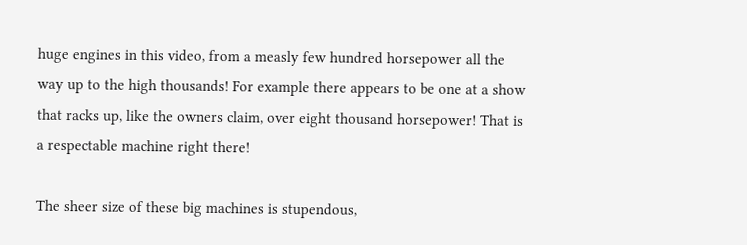huge engines in this video, from a measly few hundred horsepower all the way up to the high thousands! For example there appears to be one at a show that racks up, like the owners claim, over eight thousand horsepower! That is a respectable machine right there!

The sheer size of these big machines is stupendous,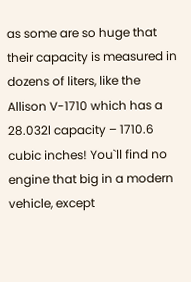as some are so huge that their capacity is measured in dozens of liters, like the Allison V-1710 which has a 28.032l capacity – 1710.6 cubic inches! You`ll find no engine that big in a modern vehicle, except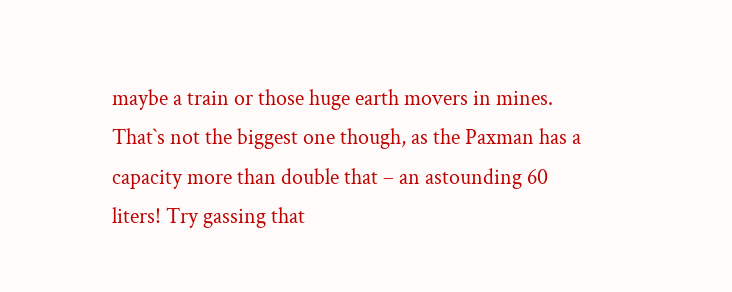maybe a train or those huge earth movers in mines. That`s not the biggest one though, as the Paxman has a capacity more than double that – an astounding 60 liters! Try gassing that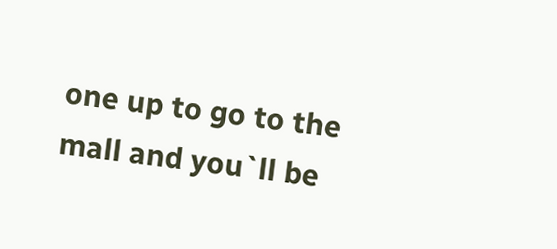one up to go to the mall and you`ll be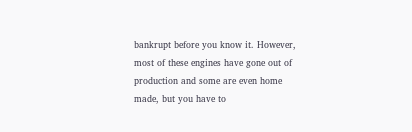bankrupt before you know it. However, most of these engines have gone out of production and some are even home made, but you have to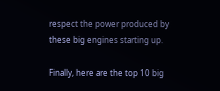respect the power produced by these big engines starting up.

Finally, here are the top 10 big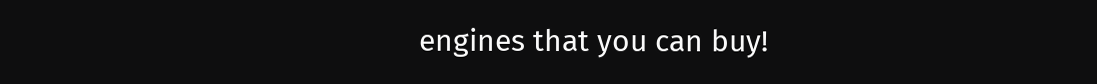engines that you can buy!